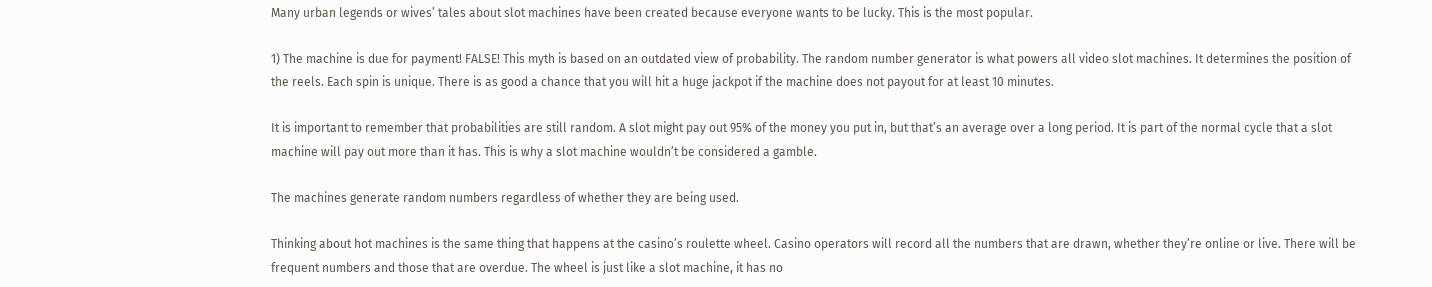Many urban legends or wives’ tales about slot machines have been created because everyone wants to be lucky. This is the most popular.

1) The machine is due for payment! FALSE! This myth is based on an outdated view of probability. The random number generator is what powers all video slot machines. It determines the position of the reels. Each spin is unique. There is as good a chance that you will hit a huge jackpot if the machine does not payout for at least 10 minutes.

It is important to remember that probabilities are still random. A slot might pay out 95% of the money you put in, but that’s an average over a long period. It is part of the normal cycle that a slot machine will pay out more than it has. This is why a slot machine wouldn’t be considered a gamble.

The machines generate random numbers regardless of whether they are being used.

Thinking about hot machines is the same thing that happens at the casino’s roulette wheel. Casino operators will record all the numbers that are drawn, whether they’re online or live. There will be frequent numbers and those that are overdue. The wheel is just like a slot machine, it has no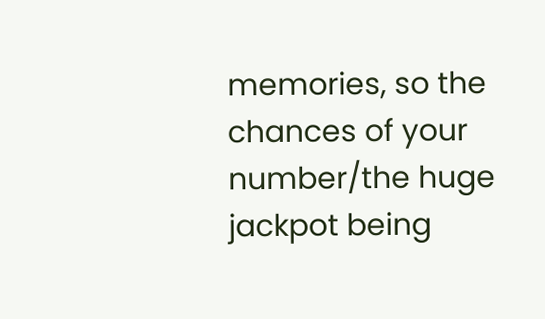memories, so the chances of your number/the huge jackpot being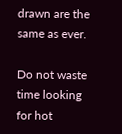drawn are the same as ever.

Do not waste time looking for hot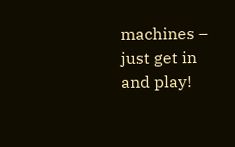machines – just get in and play!